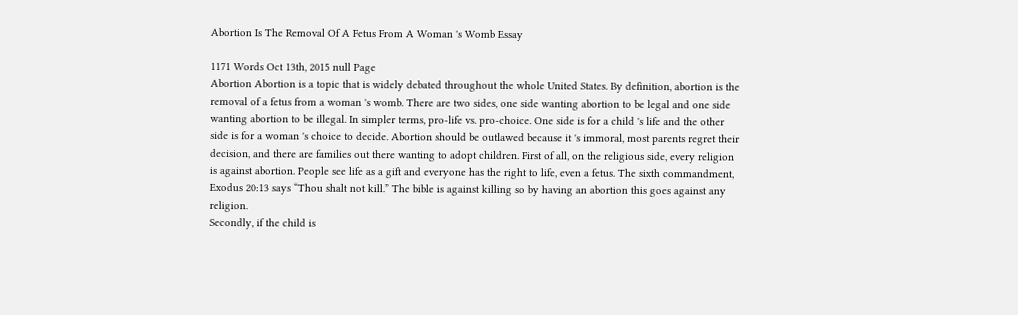Abortion Is The Removal Of A Fetus From A Woman 's Womb Essay

1171 Words Oct 13th, 2015 null Page
Abortion Abortion is a topic that is widely debated throughout the whole United States. By definition, abortion is the removal of a fetus from a woman 's womb. There are two sides, one side wanting abortion to be legal and one side wanting abortion to be illegal. In simpler terms, pro-life vs. pro-choice. One side is for a child 's life and the other side is for a woman 's choice to decide. Abortion should be outlawed because it 's immoral, most parents regret their decision, and there are families out there wanting to adopt children. First of all, on the religious side, every religion is against abortion. People see life as a gift and everyone has the right to life, even a fetus. The sixth commandment, Exodus 20:13 says “Thou shalt not kill.” The bible is against killing so by having an abortion this goes against any religion.
Secondly, if the child is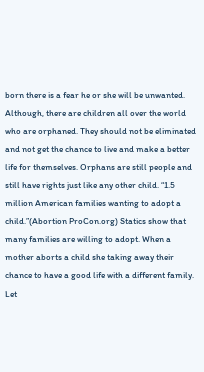born there is a fear he or she will be unwanted. Although, there are children all over the world who are orphaned. They should not be eliminated and not get the chance to live and make a better life for themselves. Orphans are still people and still have rights just like any other child. “1.5 million American families wanting to adopt a child.”(Abortion ProCon.org) Statics show that many families are willing to adopt. When a mother aborts a child she taking away their chance to have a good life with a different family. Let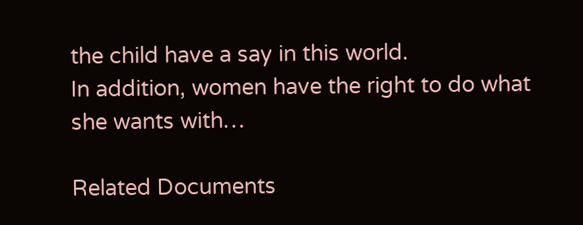the child have a say in this world.
In addition, women have the right to do what she wants with…

Related Documents